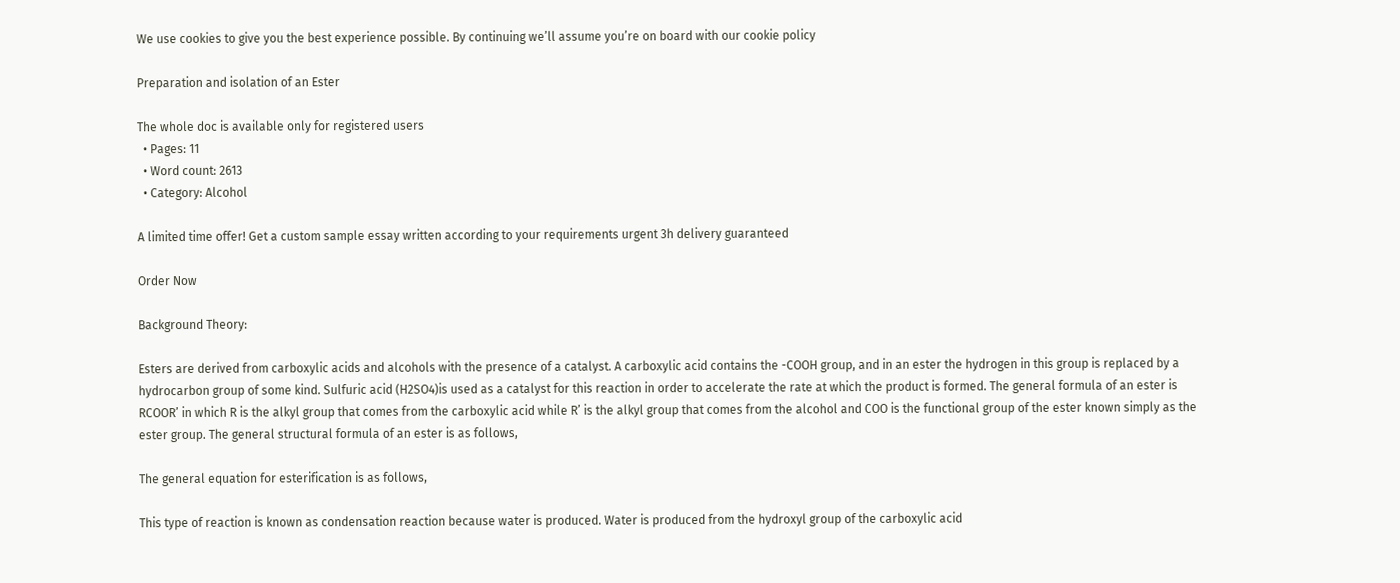We use cookies to give you the best experience possible. By continuing we’ll assume you’re on board with our cookie policy

Preparation and isolation of an Ester

The whole doc is available only for registered users
  • Pages: 11
  • Word count: 2613
  • Category: Alcohol

A limited time offer! Get a custom sample essay written according to your requirements urgent 3h delivery guaranteed

Order Now

Background Theory:

Esters are derived from carboxylic acids and alcohols with the presence of a catalyst. A carboxylic acid contains the -COOH group, and in an ester the hydrogen in this group is replaced by a hydrocarbon group of some kind. Sulfuric acid (H2SO4)is used as a catalyst for this reaction in order to accelerate the rate at which the product is formed. The general formula of an ester is RCOOR’ in which R is the alkyl group that comes from the carboxylic acid while R’ is the alkyl group that comes from the alcohol and COO is the functional group of the ester known simply as the ester group. The general structural formula of an ester is as follows,

The general equation for esterification is as follows,

This type of reaction is known as condensation reaction because water is produced. Water is produced from the hydroxyl group of the carboxylic acid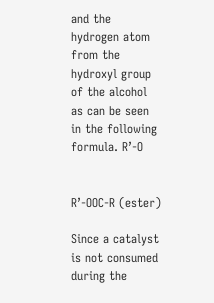and the hydrogen atom from the hydroxyl group of the alcohol as can be seen in the following formula. R’-O


R’-OOC-R (ester)

Since a catalyst is not consumed during the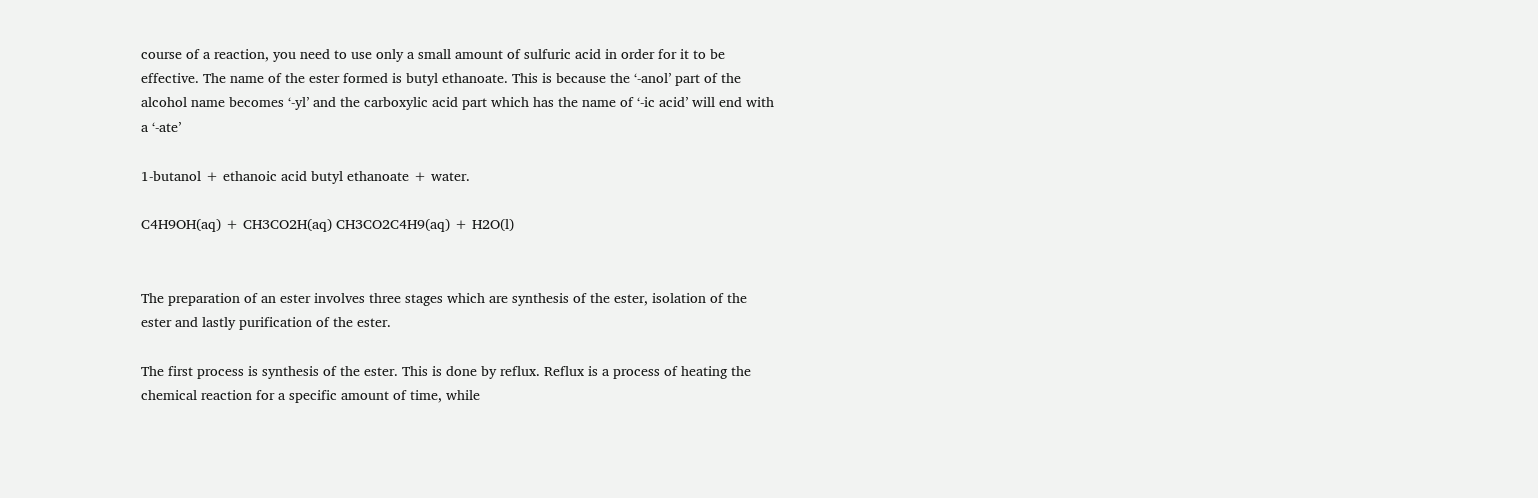course of a reaction, you need to use only a small amount of sulfuric acid in order for it to be effective. The name of the ester formed is butyl ethanoate. This is because the ‘-anol’ part of the alcohol name becomes ‘-yl’ and the carboxylic acid part which has the name of ‘-ic acid’ will end with a ‘-ate’

1-butanol + ethanoic acid butyl ethanoate + water.

C4H9OH(aq) + CH3CO2H(aq) CH3CO2C4H9(aq) + H2O(l)


The preparation of an ester involves three stages which are synthesis of the ester, isolation of the ester and lastly purification of the ester.

The first process is synthesis of the ester. This is done by reflux. Reflux is a process of heating the chemical reaction for a specific amount of time, while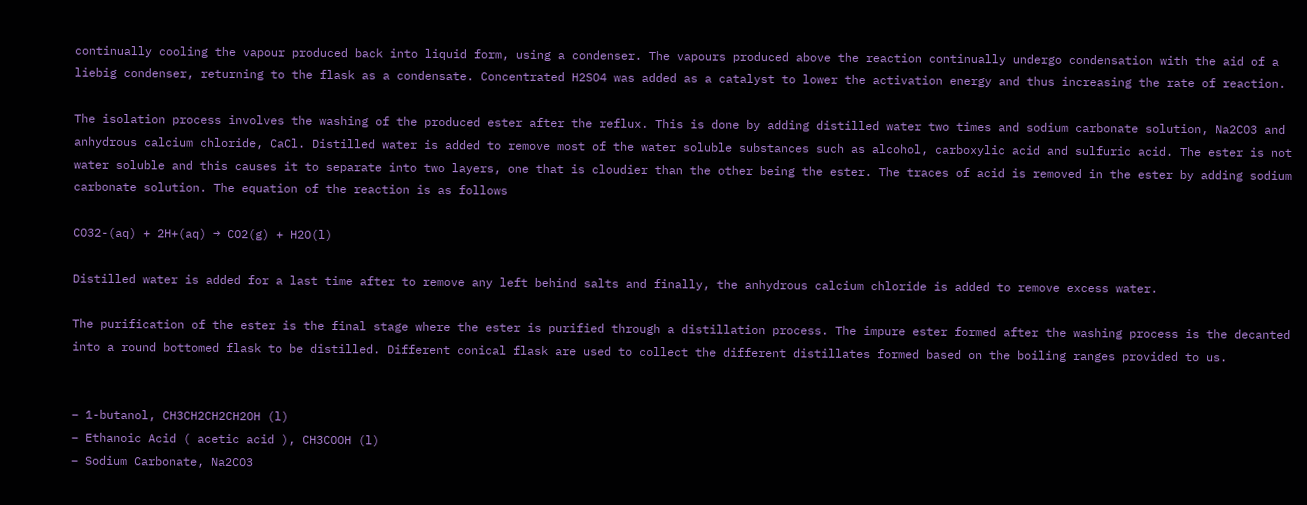continually cooling the vapour produced back into liquid form, using a condenser. The vapours produced above the reaction continually undergo condensation with the aid of a liebig condenser, returning to the flask as a condensate. Concentrated H2SO4 was added as a catalyst to lower the activation energy and thus increasing the rate of reaction.

The isolation process involves the washing of the produced ester after the reflux. This is done by adding distilled water two times and sodium carbonate solution, Na2CO3 and anhydrous calcium chloride, CaCl. Distilled water is added to remove most of the water soluble substances such as alcohol, carboxylic acid and sulfuric acid. The ester is not water soluble and this causes it to separate into two layers, one that is cloudier than the other being the ester. The traces of acid is removed in the ester by adding sodium carbonate solution. The equation of the reaction is as follows

CO32-(aq) + 2H+(aq) → CO2(g) + H2O(l)

Distilled water is added for a last time after to remove any left behind salts and finally, the anhydrous calcium chloride is added to remove excess water.

The purification of the ester is the final stage where the ester is purified through a distillation process. The impure ester formed after the washing process is the decanted into a round bottomed flask to be distilled. Different conical flask are used to collect the different distillates formed based on the boiling ranges provided to us.


– 1-butanol, CH3CH2CH2CH2OH (l)
– Ethanoic Acid ( acetic acid ), CH3COOH (l)
– Sodium Carbonate, Na2CO3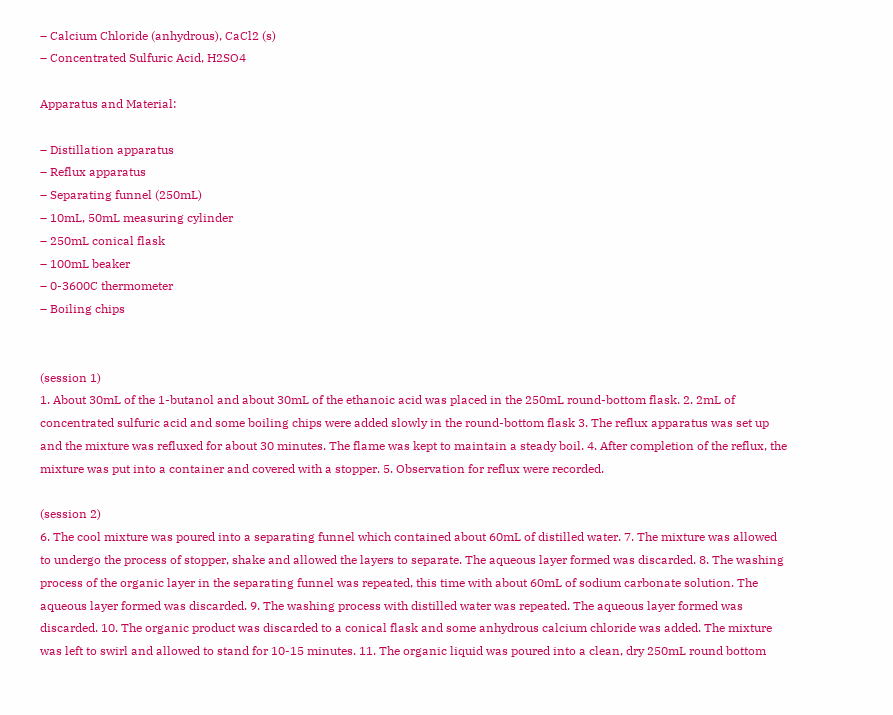– Calcium Chloride (anhydrous), CaCl2 (s)
– Concentrated Sulfuric Acid, H2SO4

Apparatus and Material:

– Distillation apparatus
– Reflux apparatus
– Separating funnel (250mL)
– 10mL, 50mL measuring cylinder
– 250mL conical flask
– 100mL beaker
– 0-3600C thermometer
– Boiling chips


(session 1)
1. About 30mL of the 1-butanol and about 30mL of the ethanoic acid was placed in the 250mL round-bottom flask. 2. 2mL of concentrated sulfuric acid and some boiling chips were added slowly in the round-bottom flask 3. The reflux apparatus was set up and the mixture was refluxed for about 30 minutes. The flame was kept to maintain a steady boil. 4. After completion of the reflux, the mixture was put into a container and covered with a stopper. 5. Observation for reflux were recorded.

(session 2)
6. The cool mixture was poured into a separating funnel which contained about 60mL of distilled water. 7. The mixture was allowed to undergo the process of stopper, shake and allowed the layers to separate. The aqueous layer formed was discarded. 8. The washing process of the organic layer in the separating funnel was repeated, this time with about 60mL of sodium carbonate solution. The aqueous layer formed was discarded. 9. The washing process with distilled water was repeated. The aqueous layer formed was discarded. 10. The organic product was discarded to a conical flask and some anhydrous calcium chloride was added. The mixture was left to swirl and allowed to stand for 10-15 minutes. 11. The organic liquid was poured into a clean, dry 250mL round bottom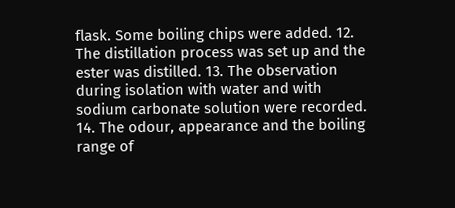flask. Some boiling chips were added. 12. The distillation process was set up and the ester was distilled. 13. The observation during isolation with water and with sodium carbonate solution were recorded. 14. The odour, appearance and the boiling range of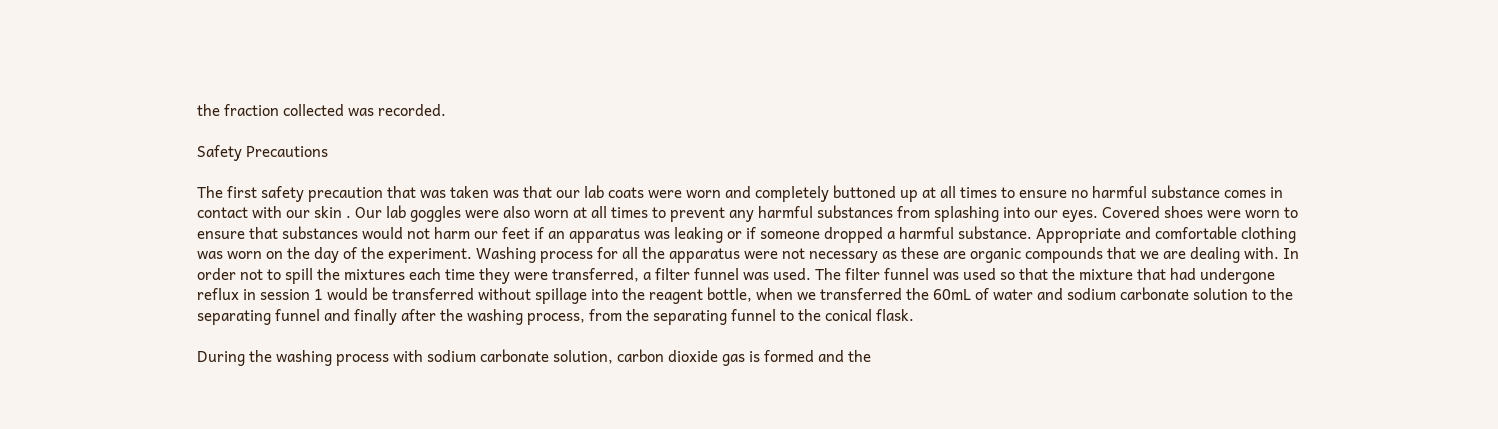the fraction collected was recorded.

Safety Precautions

The first safety precaution that was taken was that our lab coats were worn and completely buttoned up at all times to ensure no harmful substance comes in contact with our skin . Our lab goggles were also worn at all times to prevent any harmful substances from splashing into our eyes. Covered shoes were worn to ensure that substances would not harm our feet if an apparatus was leaking or if someone dropped a harmful substance. Appropriate and comfortable clothing was worn on the day of the experiment. Washing process for all the apparatus were not necessary as these are organic compounds that we are dealing with. In order not to spill the mixtures each time they were transferred, a filter funnel was used. The filter funnel was used so that the mixture that had undergone reflux in session 1 would be transferred without spillage into the reagent bottle, when we transferred the 60mL of water and sodium carbonate solution to the separating funnel and finally after the washing process, from the separating funnel to the conical flask.

During the washing process with sodium carbonate solution, carbon dioxide gas is formed and the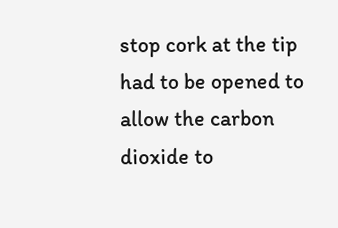stop cork at the tip had to be opened to allow the carbon dioxide to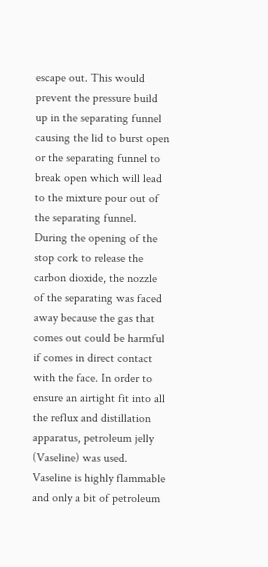escape out. This would prevent the pressure build up in the separating funnel causing the lid to burst open or the separating funnel to break open which will lead to the mixture pour out of the separating funnel. During the opening of the stop cork to release the carbon dioxide, the nozzle of the separating was faced away because the gas that comes out could be harmful if comes in direct contact with the face. In order to ensure an airtight fit into all the reflux and distillation apparatus, petroleum jelly (Vaseline) was used. Vaseline is highly flammable and only a bit of petroleum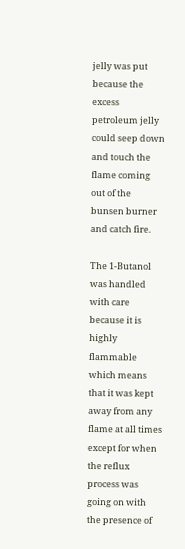jelly was put because the excess petroleum jelly could seep down and touch the flame coming out of the bunsen burner and catch fire.

The 1-Butanol was handled with care because it is highly flammable which means that it was kept away from any flame at all times except for when the reflux process was going on with the presence of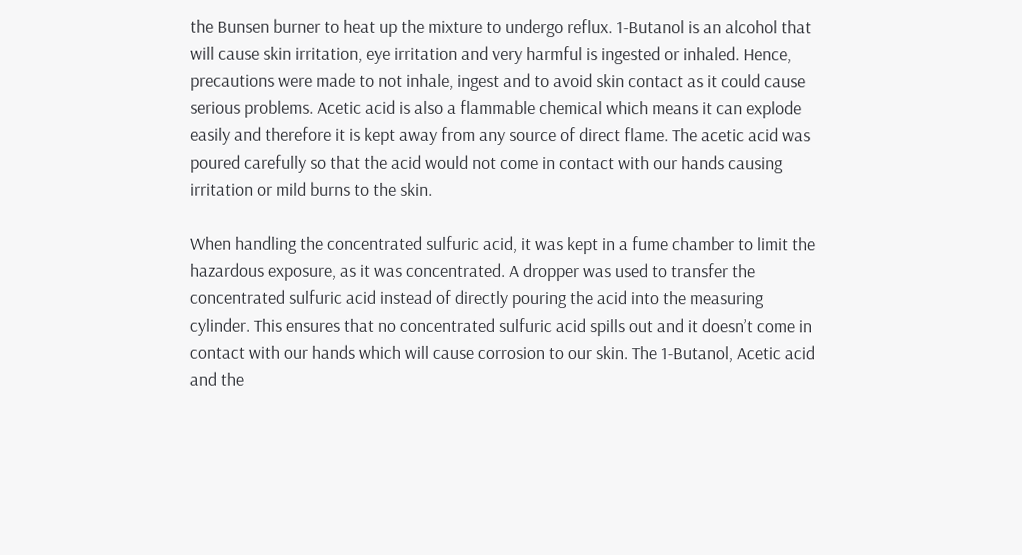the Bunsen burner to heat up the mixture to undergo reflux. 1-Butanol is an alcohol that will cause skin irritation, eye irritation and very harmful is ingested or inhaled. Hence, precautions were made to not inhale, ingest and to avoid skin contact as it could cause serious problems. Acetic acid is also a flammable chemical which means it can explode easily and therefore it is kept away from any source of direct flame. The acetic acid was poured carefully so that the acid would not come in contact with our hands causing irritation or mild burns to the skin.

When handling the concentrated sulfuric acid, it was kept in a fume chamber to limit the hazardous exposure, as it was concentrated. A dropper was used to transfer the concentrated sulfuric acid instead of directly pouring the acid into the measuring cylinder. This ensures that no concentrated sulfuric acid spills out and it doesn’t come in contact with our hands which will cause corrosion to our skin. The 1-Butanol, Acetic acid and the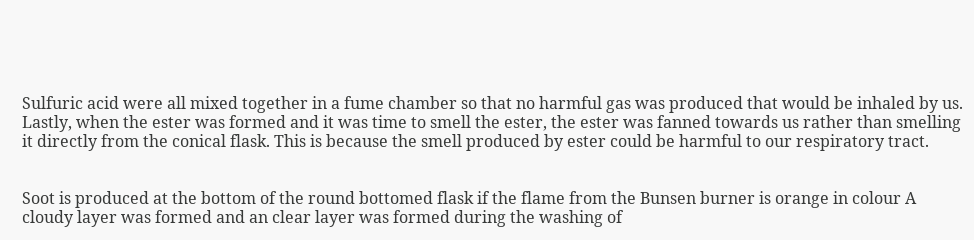Sulfuric acid were all mixed together in a fume chamber so that no harmful gas was produced that would be inhaled by us. Lastly, when the ester was formed and it was time to smell the ester, the ester was fanned towards us rather than smelling it directly from the conical flask. This is because the smell produced by ester could be harmful to our respiratory tract.


Soot is produced at the bottom of the round bottomed flask if the flame from the Bunsen burner is orange in colour A cloudy layer was formed and an clear layer was formed during the washing of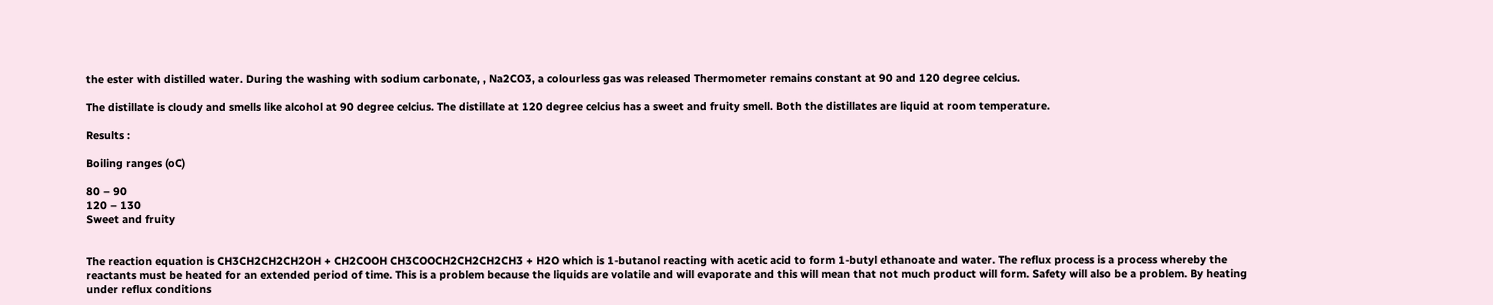the ester with distilled water. During the washing with sodium carbonate, , Na2CO3, a colourless gas was released Thermometer remains constant at 90 and 120 degree celcius.

The distillate is cloudy and smells like alcohol at 90 degree celcius. The distillate at 120 degree celcius has a sweet and fruity smell. Both the distillates are liquid at room temperature.

Results :

Boiling ranges (oC)

80 – 90
120 – 130
Sweet and fruity


The reaction equation is CH3CH2CH2CH2OH + CH2COOH CH3COOCH2CH2CH2CH3 + H2O which is 1-butanol reacting with acetic acid to form 1-butyl ethanoate and water. The reflux process is a process whereby the reactants must be heated for an extended period of time. This is a problem because the liquids are volatile and will evaporate and this will mean that not much product will form. Safety will also be a problem. By heating under reflux conditions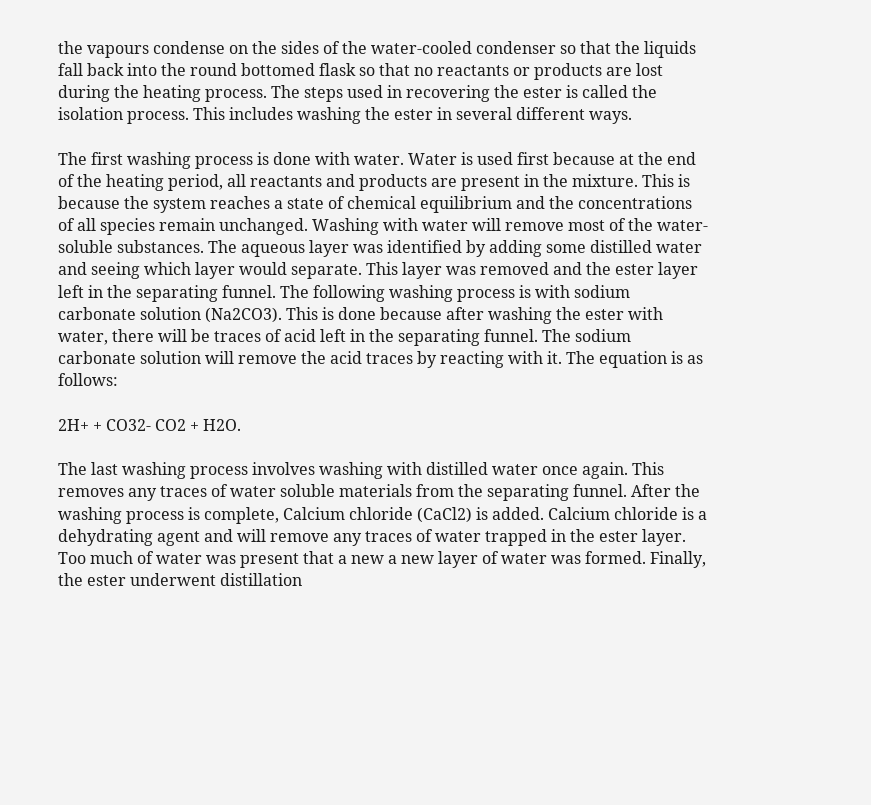the vapours condense on the sides of the water-cooled condenser so that the liquids fall back into the round bottomed flask so that no reactants or products are lost during the heating process. The steps used in recovering the ester is called the isolation process. This includes washing the ester in several different ways.

The first washing process is done with water. Water is used first because at the end of the heating period, all reactants and products are present in the mixture. This is because the system reaches a state of chemical equilibrium and the concentrations of all species remain unchanged. Washing with water will remove most of the water-soluble substances. The aqueous layer was identified by adding some distilled water and seeing which layer would separate. This layer was removed and the ester layer left in the separating funnel. The following washing process is with sodium carbonate solution (Na2CO3). This is done because after washing the ester with water, there will be traces of acid left in the separating funnel. The sodium carbonate solution will remove the acid traces by reacting with it. The equation is as follows:

2H+ + CO32- CO2 + H2O.

The last washing process involves washing with distilled water once again. This removes any traces of water soluble materials from the separating funnel. After the washing process is complete, Calcium chloride (CaCl2) is added. Calcium chloride is a dehydrating agent and will remove any traces of water trapped in the ester layer. Too much of water was present that a new a new layer of water was formed. Finally, the ester underwent distillation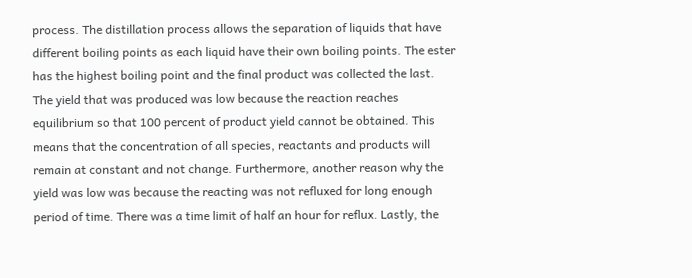process. The distillation process allows the separation of liquids that have different boiling points as each liquid have their own boiling points. The ester has the highest boiling point and the final product was collected the last. The yield that was produced was low because the reaction reaches equilibrium so that 100 percent of product yield cannot be obtained. This means that the concentration of all species, reactants and products will remain at constant and not change. Furthermore, another reason why the yield was low was because the reacting was not refluxed for long enough period of time. There was a time limit of half an hour for reflux. Lastly, the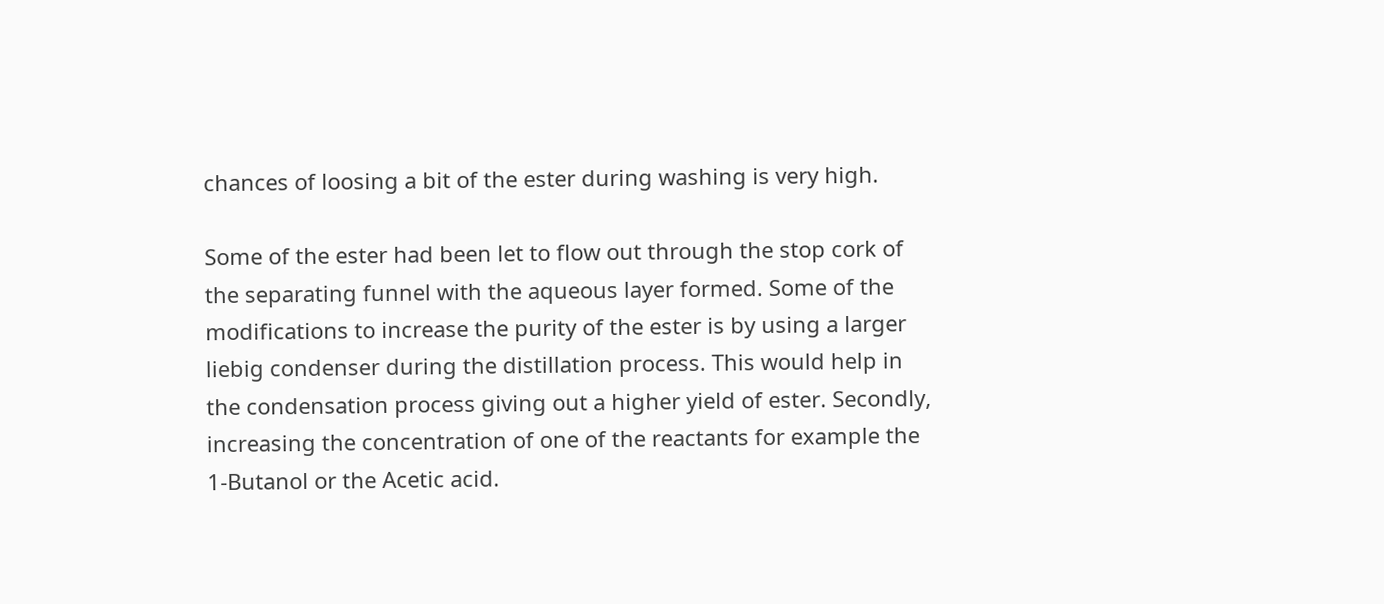chances of loosing a bit of the ester during washing is very high.

Some of the ester had been let to flow out through the stop cork of the separating funnel with the aqueous layer formed. Some of the modifications to increase the purity of the ester is by using a larger liebig condenser during the distillation process. This would help in the condensation process giving out a higher yield of ester. Secondly, increasing the concentration of one of the reactants for example the 1-Butanol or the Acetic acid.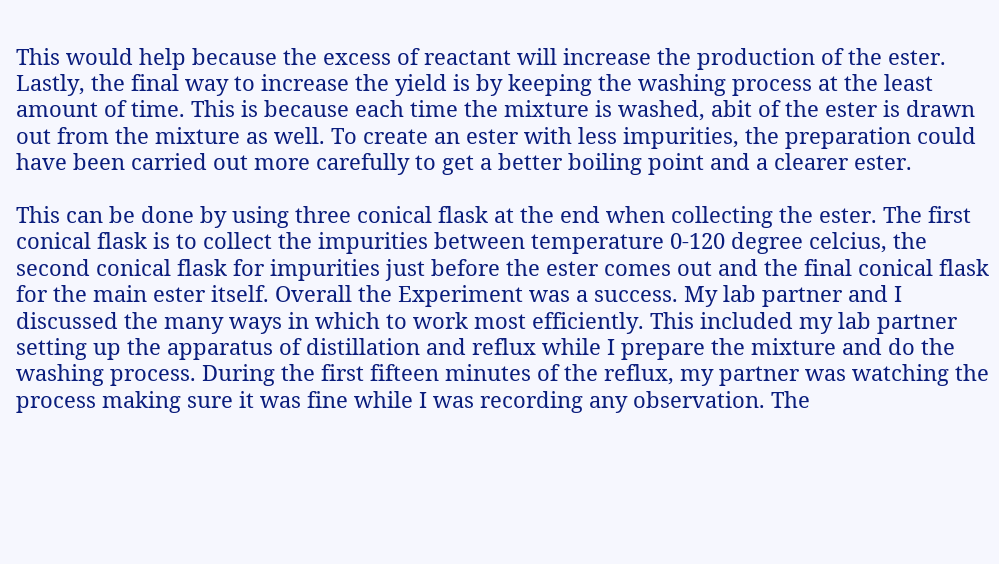This would help because the excess of reactant will increase the production of the ester. Lastly, the final way to increase the yield is by keeping the washing process at the least amount of time. This is because each time the mixture is washed, abit of the ester is drawn out from the mixture as well. To create an ester with less impurities, the preparation could have been carried out more carefully to get a better boiling point and a clearer ester.

This can be done by using three conical flask at the end when collecting the ester. The first conical flask is to collect the impurities between temperature 0-120 degree celcius, the second conical flask for impurities just before the ester comes out and the final conical flask for the main ester itself. Overall the Experiment was a success. My lab partner and I discussed the many ways in which to work most efficiently. This included my lab partner setting up the apparatus of distillation and reflux while I prepare the mixture and do the washing process. During the first fifteen minutes of the reflux, my partner was watching the process making sure it was fine while I was recording any observation. The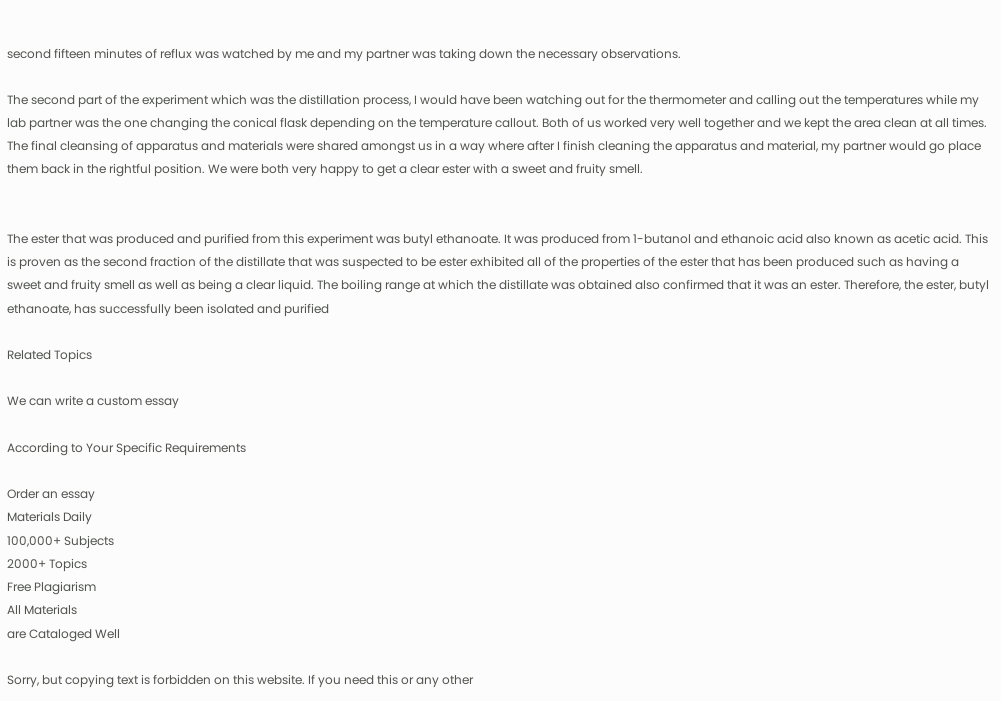second fifteen minutes of reflux was watched by me and my partner was taking down the necessary observations.

The second part of the experiment which was the distillation process, I would have been watching out for the thermometer and calling out the temperatures while my lab partner was the one changing the conical flask depending on the temperature callout. Both of us worked very well together and we kept the area clean at all times. The final cleansing of apparatus and materials were shared amongst us in a way where after I finish cleaning the apparatus and material, my partner would go place them back in the rightful position. We were both very happy to get a clear ester with a sweet and fruity smell.


The ester that was produced and purified from this experiment was butyl ethanoate. It was produced from 1-butanol and ethanoic acid also known as acetic acid. This is proven as the second fraction of the distillate that was suspected to be ester exhibited all of the properties of the ester that has been produced such as having a sweet and fruity smell as well as being a clear liquid. The boiling range at which the distillate was obtained also confirmed that it was an ester. Therefore, the ester, butyl ethanoate, has successfully been isolated and purified

Related Topics

We can write a custom essay

According to Your Specific Requirements

Order an essay
Materials Daily
100,000+ Subjects
2000+ Topics
Free Plagiarism
All Materials
are Cataloged Well

Sorry, but copying text is forbidden on this website. If you need this or any other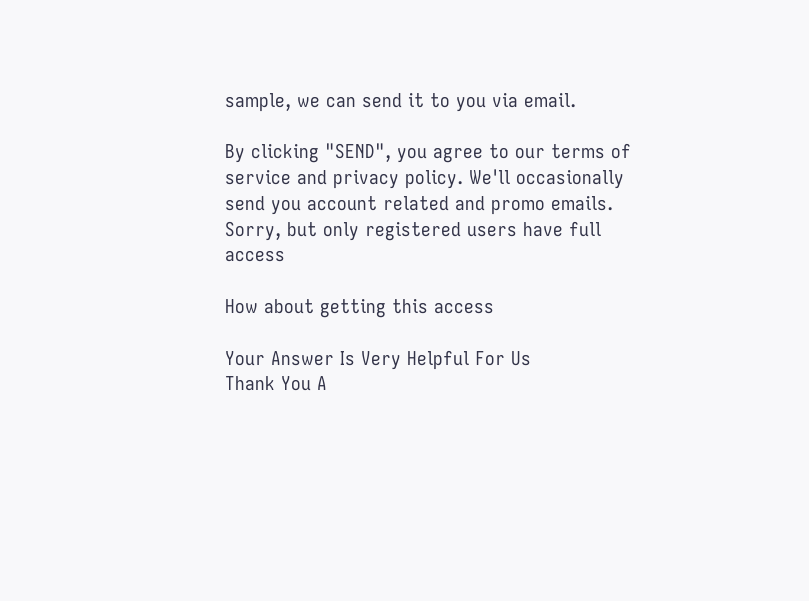sample, we can send it to you via email.

By clicking "SEND", you agree to our terms of service and privacy policy. We'll occasionally send you account related and promo emails.
Sorry, but only registered users have full access

How about getting this access

Your Answer Is Very Helpful For Us
Thank You A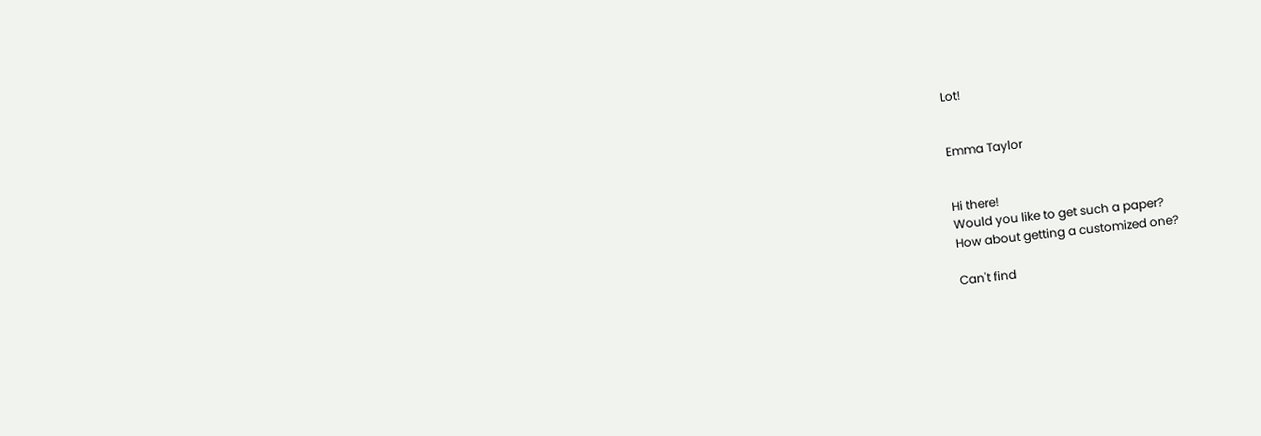Lot!


Emma Taylor


Hi there!
Would you like to get such a paper?
How about getting a customized one?

Can't find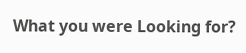What you were Looking for?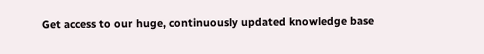Get access to our huge, continuously updated knowledge base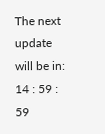The next update will be in:
14 : 59 : 59